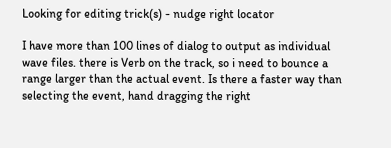Looking for editing trick(s) - nudge right locator

I have more than 100 lines of dialog to output as individual wave files. there is Verb on the track, so i need to bounce a range larger than the actual event. Is there a faster way than selecting the event, hand dragging the right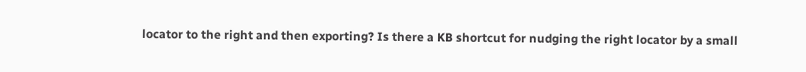locator to the right and then exporting? Is there a KB shortcut for nudging the right locator by a small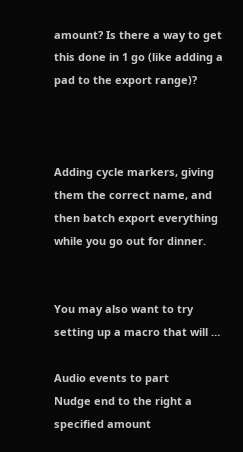amount? Is there a way to get this done in 1 go (like adding a pad to the export range)?



Adding cycle markers, giving them the correct name, and then batch export everything while you go out for dinner.


You may also want to try setting up a macro that will …

Audio events to part
Nudge end to the right a specified amount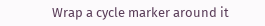Wrap a cycle marker around it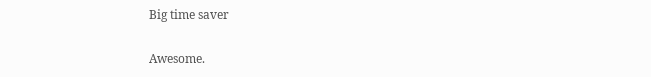Big time saver

Awesome.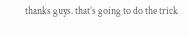thanks guys. that’s going to do the trick